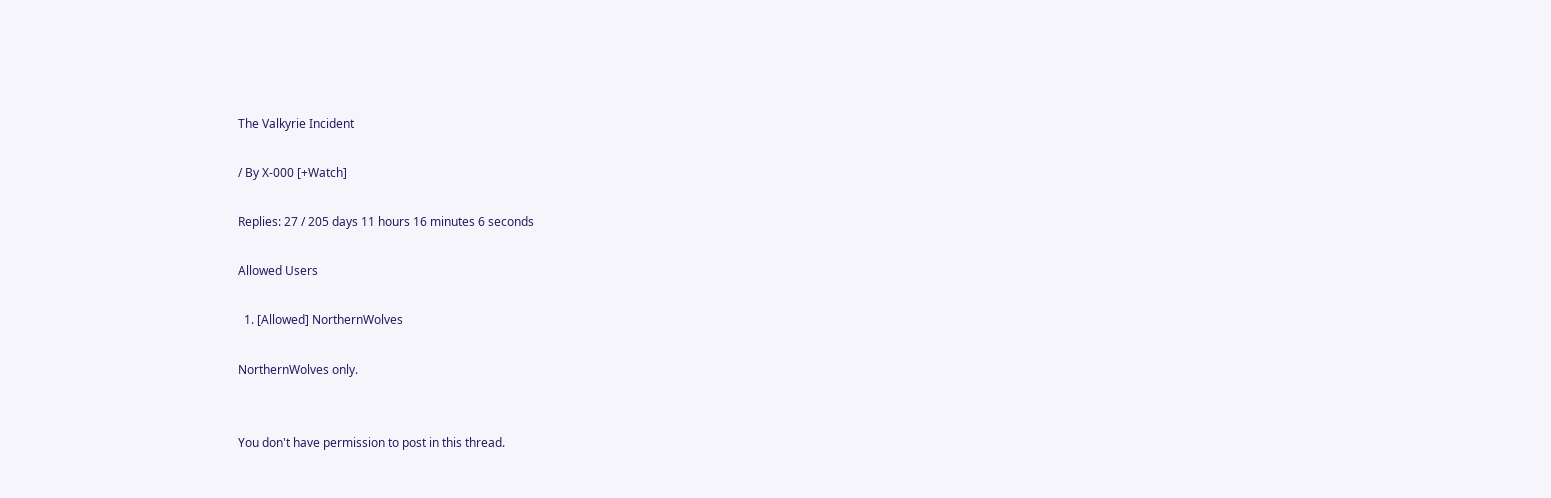The Valkyrie Incident

/ By X-000 [+Watch]

Replies: 27 / 205 days 11 hours 16 minutes 6 seconds

Allowed Users

  1. [Allowed] NorthernWolves

NorthernWolves only.


You don't have permission to post in this thread.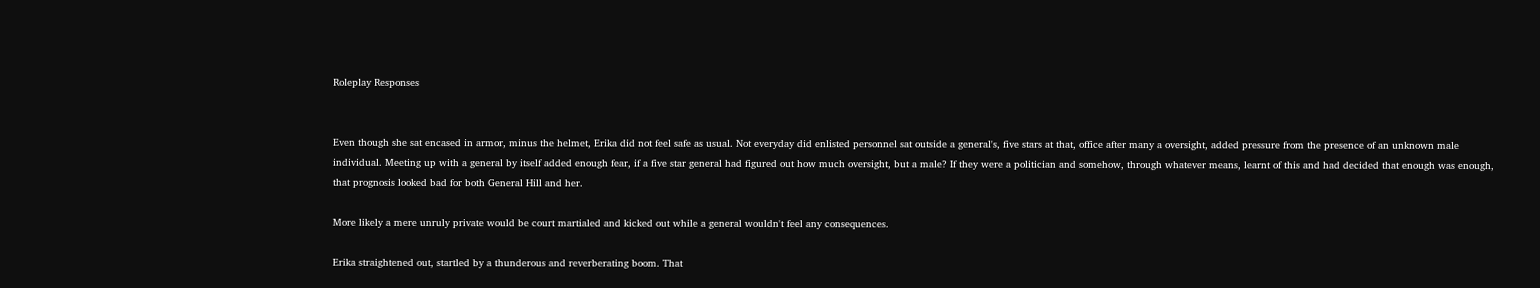Roleplay Responses


Even though she sat encased in armor, minus the helmet, Erika did not feel safe as usual. Not everyday did enlisted personnel sat outside a general's, five stars at that, office after many a oversight, added pressure from the presence of an unknown male individual. Meeting up with a general by itself added enough fear, if a five star general had figured out how much oversight, but a male? If they were a politician and somehow, through whatever means, learnt of this and had decided that enough was enough, that prognosis looked bad for both General Hill and her.

More likely a mere unruly private would be court martialed and kicked out while a general wouldn't feel any consequences.

Erika straightened out, startled by a thunderous and reverberating boom. That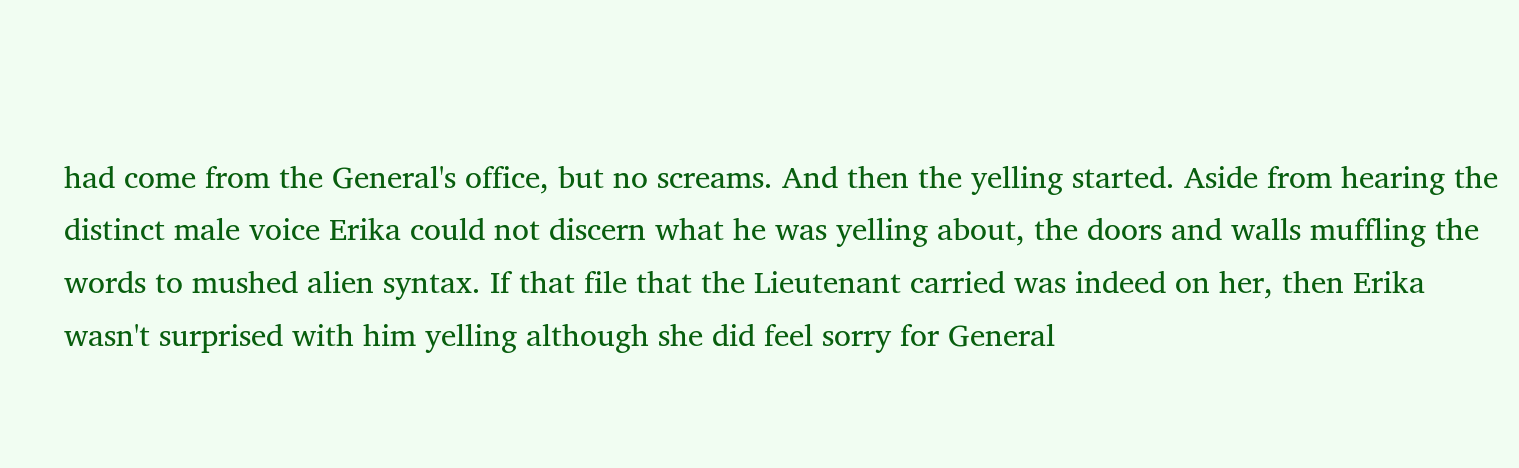had come from the General's office, but no screams. And then the yelling started. Aside from hearing the distinct male voice Erika could not discern what he was yelling about, the doors and walls muffling the words to mushed alien syntax. If that file that the Lieutenant carried was indeed on her, then Erika wasn't surprised with him yelling although she did feel sorry for General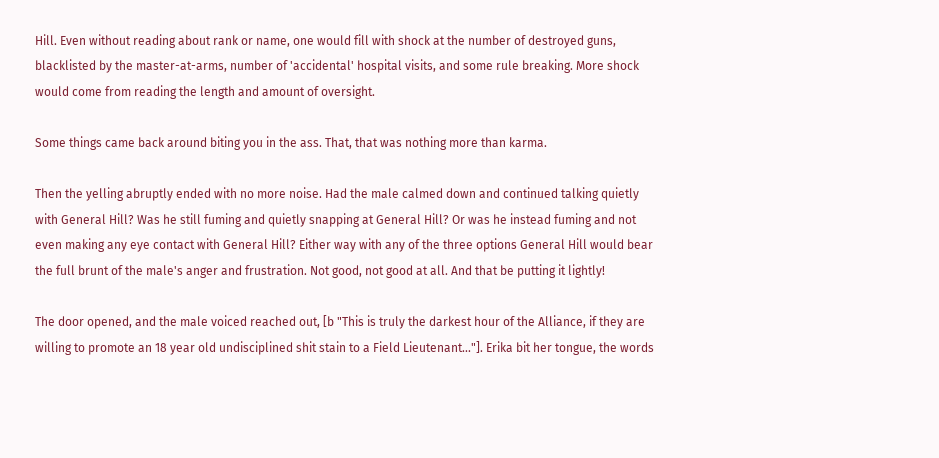Hill. Even without reading about rank or name, one would fill with shock at the number of destroyed guns, blacklisted by the master-at-arms, number of 'accidental' hospital visits, and some rule breaking. More shock would come from reading the length and amount of oversight.

Some things came back around biting you in the ass. That, that was nothing more than karma.

Then the yelling abruptly ended with no more noise. Had the male calmed down and continued talking quietly with General Hill? Was he still fuming and quietly snapping at General Hill? Or was he instead fuming and not even making any eye contact with General Hill? Either way with any of the three options General Hill would bear the full brunt of the male's anger and frustration. Not good, not good at all. And that be putting it lightly!

The door opened, and the male voiced reached out, [b "This is truly the darkest hour of the Alliance, if they are willing to promote an 18 year old undisciplined shit stain to a Field Lieutenant..."]. Erika bit her tongue, the words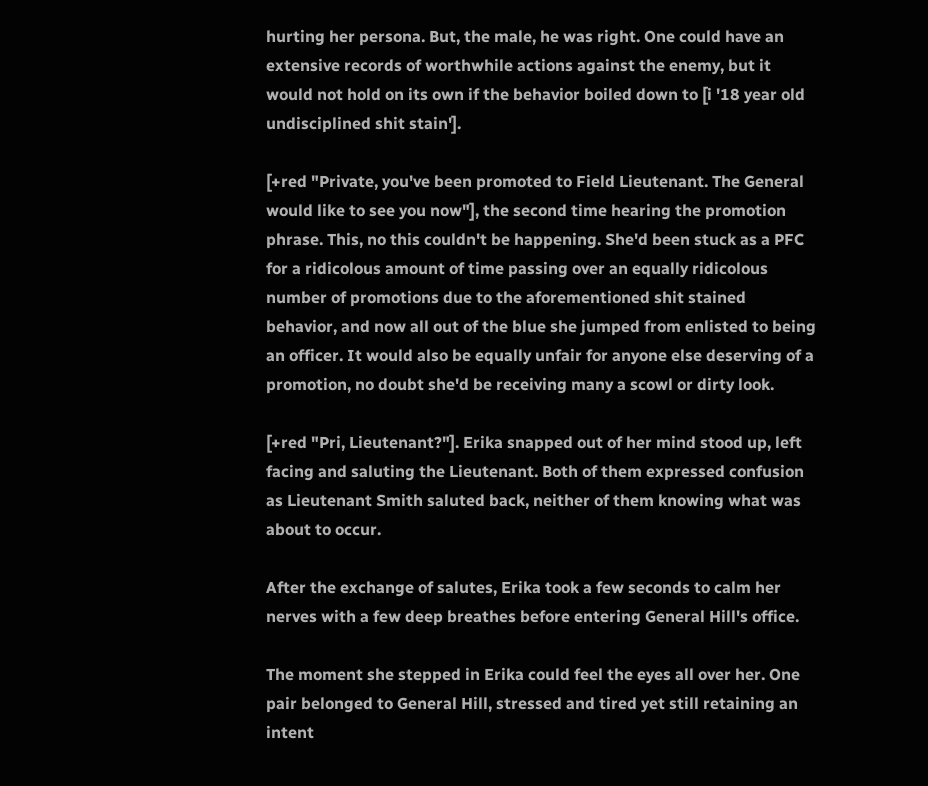hurting her persona. But, the male, he was right. One could have an extensive records of worthwhile actions against the enemy, but it would not hold on its own if the behavior boiled down to [i '18 year old undisciplined shit stain'].

[+red "Private, you've been promoted to Field Lieutenant. The General would like to see you now"], the second time hearing the promotion phrase. This, no this couldn't be happening. She'd been stuck as a PFC for a ridicolous amount of time passing over an equally ridicolous number of promotions due to the aforementioned shit stained behavior, and now all out of the blue she jumped from enlisted to being an officer. It would also be equally unfair for anyone else deserving of a promotion, no doubt she'd be receiving many a scowl or dirty look.

[+red "Pri, Lieutenant?"]. Erika snapped out of her mind stood up, left facing and saluting the Lieutenant. Both of them expressed confusion as Lieutenant Smith saluted back, neither of them knowing what was about to occur.

After the exchange of salutes, Erika took a few seconds to calm her nerves with a few deep breathes before entering General Hill's office.

The moment she stepped in Erika could feel the eyes all over her. One pair belonged to General Hill, stressed and tired yet still retaining an intent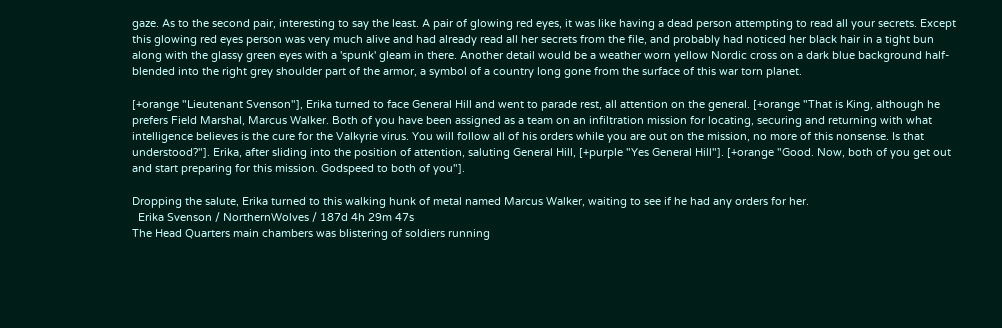gaze. As to the second pair, interesting to say the least. A pair of glowing red eyes, it was like having a dead person attempting to read all your secrets. Except this glowing red eyes person was very much alive and had already read all her secrets from the file, and probably had noticed her black hair in a tight bun along with the glassy green eyes with a 'spunk' gleam in there. Another detail would be a weather worn yellow Nordic cross on a dark blue background half-blended into the right grey shoulder part of the armor, a symbol of a country long gone from the surface of this war torn planet.

[+orange "Lieutenant Svenson"], Erika turned to face General Hill and went to parade rest, all attention on the general. [+orange "That is King, although he prefers Field Marshal, Marcus Walker. Both of you have been assigned as a team on an infiltration mission for locating, securing and returning with what intelligence believes is the cure for the Valkyrie virus. You will follow all of his orders while you are out on the mission, no more of this nonsense. Is that understood?"]. Erika, after sliding into the position of attention, saluting General Hill, [+purple "Yes General Hill"]. [+orange "Good. Now, both of you get out and start preparing for this mission. Godspeed to both of you"].

Dropping the salute, Erika turned to this walking hunk of metal named Marcus Walker, waiting to see if he had any orders for her.
  Erika Svenson / NorthernWolves / 187d 4h 29m 47s
The Head Quarters main chambers was blistering of soldiers running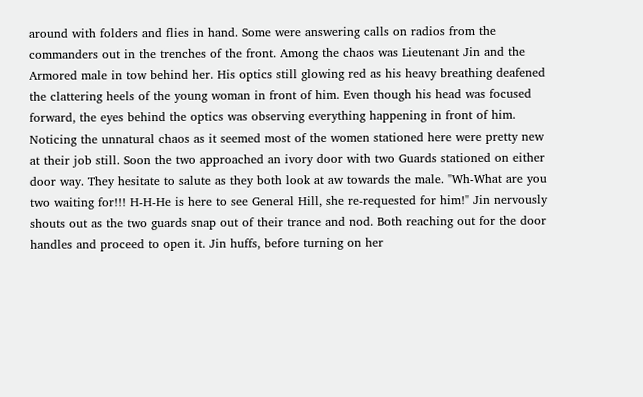around with folders and flies in hand. Some were answering calls on radios from the commanders out in the trenches of the front. Among the chaos was Lieutenant Jin and the Armored male in tow behind her. His optics still glowing red as his heavy breathing deafened the clattering heels of the young woman in front of him. Even though his head was focused forward, the eyes behind the optics was observing everything happening in front of him. Noticing the unnatural chaos as it seemed most of the women stationed here were pretty new at their job still. Soon the two approached an ivory door with two Guards stationed on either door way. They hesitate to salute as they both look at aw towards the male. "Wh-What are you two waiting for!!! H-H-He is here to see General Hill, she re-requested for him!" Jin nervously shouts out as the two guards snap out of their trance and nod. Both reaching out for the door handles and proceed to open it. Jin huffs, before turning on her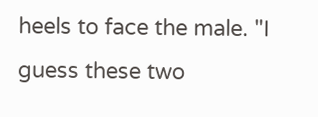heels to face the male. "I guess these two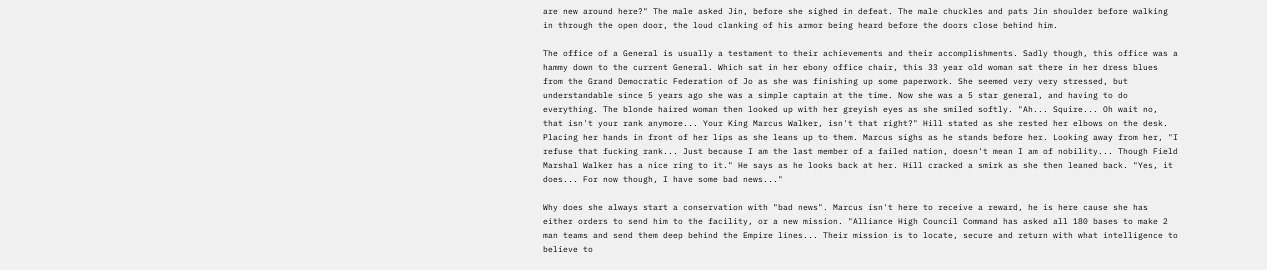are new around here?" The male asked Jin, before she sighed in defeat. The male chuckles and pats Jin shoulder before walking in through the open door, the loud clanking of his armor being heard before the doors close behind him.

The office of a General is usually a testament to their achievements and their accomplishments. Sadly though, this office was a hammy down to the current General. Which sat in her ebony office chair, this 33 year old woman sat there in her dress blues from the Grand Democratic Federation of Jo as she was finishing up some paperwork. She seemed very very stressed, but understandable since 5 years ago she was a simple captain at the time. Now she was a 5 star general, and having to do everything. The blonde haired woman then looked up with her greyish eyes as she smiled softly. "Ah... Squire... Oh wait no, that isn't your rank anymore... Your King Marcus Walker, isn't that right?" Hill stated as she rested her elbows on the desk. Placing her hands in front of her lips as she leans up to them. Marcus sighs as he stands before her. Looking away from her, "I refuse that fucking rank... Just because I am the last member of a failed nation, doesn't mean I am of nobility... Though Field Marshal Walker has a nice ring to it." He says as he looks back at her. Hill cracked a smirk as she then leaned back. "Yes, it does... For now though, I have some bad news..."

Why does she always start a conservation with "bad news". Marcus isn't here to receive a reward, he is here cause she has either orders to send him to the facility, or a new mission. "Alliance High Council Command has asked all 180 bases to make 2 man teams and send them deep behind the Empire lines... Their mission is to locate, secure and return with what intelligence to believe to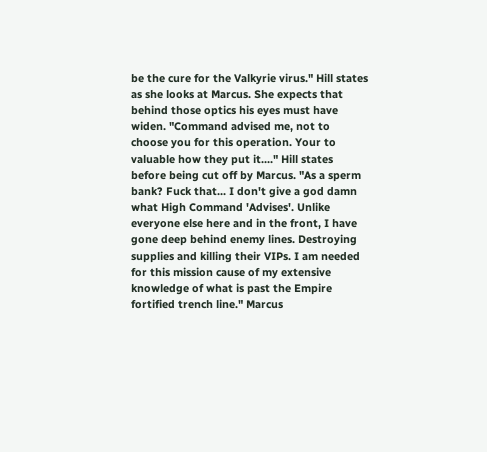be the cure for the Valkyrie virus." Hill states as she looks at Marcus. She expects that behind those optics his eyes must have widen. "Command advised me, not to choose you for this operation. Your to valuable how they put it...." Hill states before being cut off by Marcus. "As a sperm bank? Fuck that... I don't give a god damn what High Command 'Advises'. Unlike everyone else here and in the front, I have gone deep behind enemy lines. Destroying supplies and killing their VIPs. I am needed for this mission cause of my extensive knowledge of what is past the Empire fortified trench line." Marcus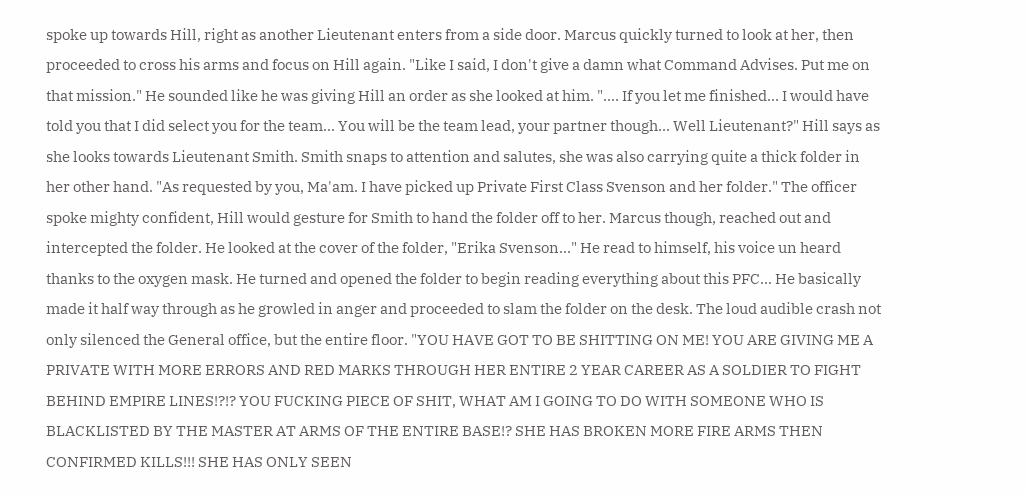spoke up towards Hill, right as another Lieutenant enters from a side door. Marcus quickly turned to look at her, then proceeded to cross his arms and focus on Hill again. "Like I said, I don't give a damn what Command Advises. Put me on that mission." He sounded like he was giving Hill an order as she looked at him. ".... If you let me finished... I would have told you that I did select you for the team... You will be the team lead, your partner though... Well Lieutenant?" Hill says as she looks towards Lieutenant Smith. Smith snaps to attention and salutes, she was also carrying quite a thick folder in her other hand. "As requested by you, Ma'am. I have picked up Private First Class Svenson and her folder." The officer spoke mighty confident, Hill would gesture for Smith to hand the folder off to her. Marcus though, reached out and intercepted the folder. He looked at the cover of the folder, "Erika Svenson..." He read to himself, his voice un heard thanks to the oxygen mask. He turned and opened the folder to begin reading everything about this PFC... He basically made it half way through as he growled in anger and proceeded to slam the folder on the desk. The loud audible crash not only silenced the General office, but the entire floor. "YOU HAVE GOT TO BE SHITTING ON ME! YOU ARE GIVING ME A PRIVATE WITH MORE ERRORS AND RED MARKS THROUGH HER ENTIRE 2 YEAR CAREER AS A SOLDIER TO FIGHT BEHIND EMPIRE LINES!?!? YOU FUCKING PIECE OF SHIT, WHAT AM I GOING TO DO WITH SOMEONE WHO IS BLACKLISTED BY THE MASTER AT ARMS OF THE ENTIRE BASE!? SHE HAS BROKEN MORE FIRE ARMS THEN CONFIRMED KILLS!!! SHE HAS ONLY SEEN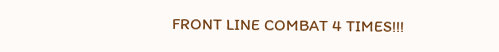FRONT LINE COMBAT 4 TIMES!!!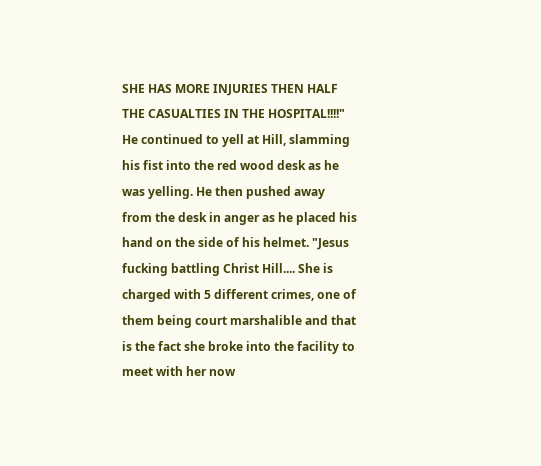SHE HAS MORE INJURIES THEN HALF THE CASUALTIES IN THE HOSPITAL!!!!" He continued to yell at Hill, slamming his fist into the red wood desk as he was yelling. He then pushed away from the desk in anger as he placed his hand on the side of his helmet. "Jesus fucking battling Christ Hill.... She is charged with 5 different crimes, one of them being court marshalible and that is the fact she broke into the facility to meet with her now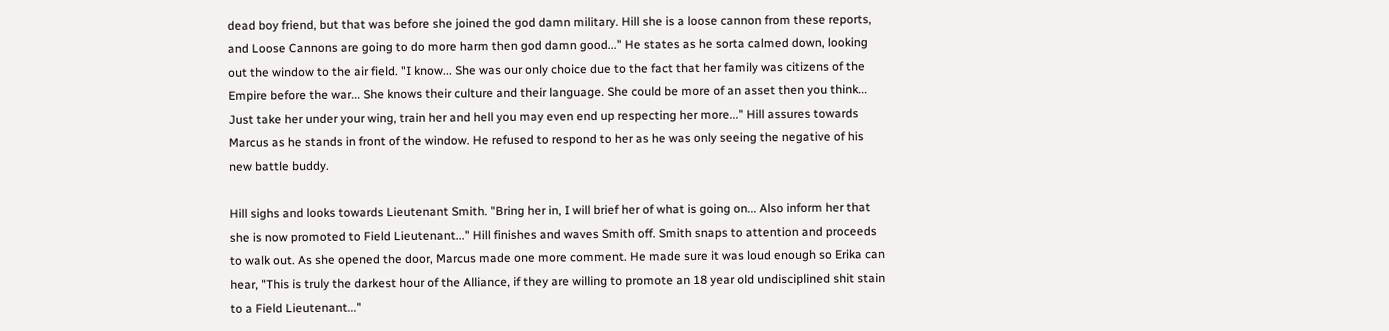dead boy friend, but that was before she joined the god damn military. Hill she is a loose cannon from these reports, and Loose Cannons are going to do more harm then god damn good..." He states as he sorta calmed down, looking out the window to the air field. "I know... She was our only choice due to the fact that her family was citizens of the Empire before the war... She knows their culture and their language. She could be more of an asset then you think... Just take her under your wing, train her and hell you may even end up respecting her more..." Hill assures towards Marcus as he stands in front of the window. He refused to respond to her as he was only seeing the negative of his new battle buddy.

Hill sighs and looks towards Lieutenant Smith. "Bring her in, I will brief her of what is going on... Also inform her that she is now promoted to Field Lieutenant..." Hill finishes and waves Smith off. Smith snaps to attention and proceeds to walk out. As she opened the door, Marcus made one more comment. He made sure it was loud enough so Erika can hear, "This is truly the darkest hour of the Alliance, if they are willing to promote an 18 year old undisciplined shit stain to a Field Lieutenant..."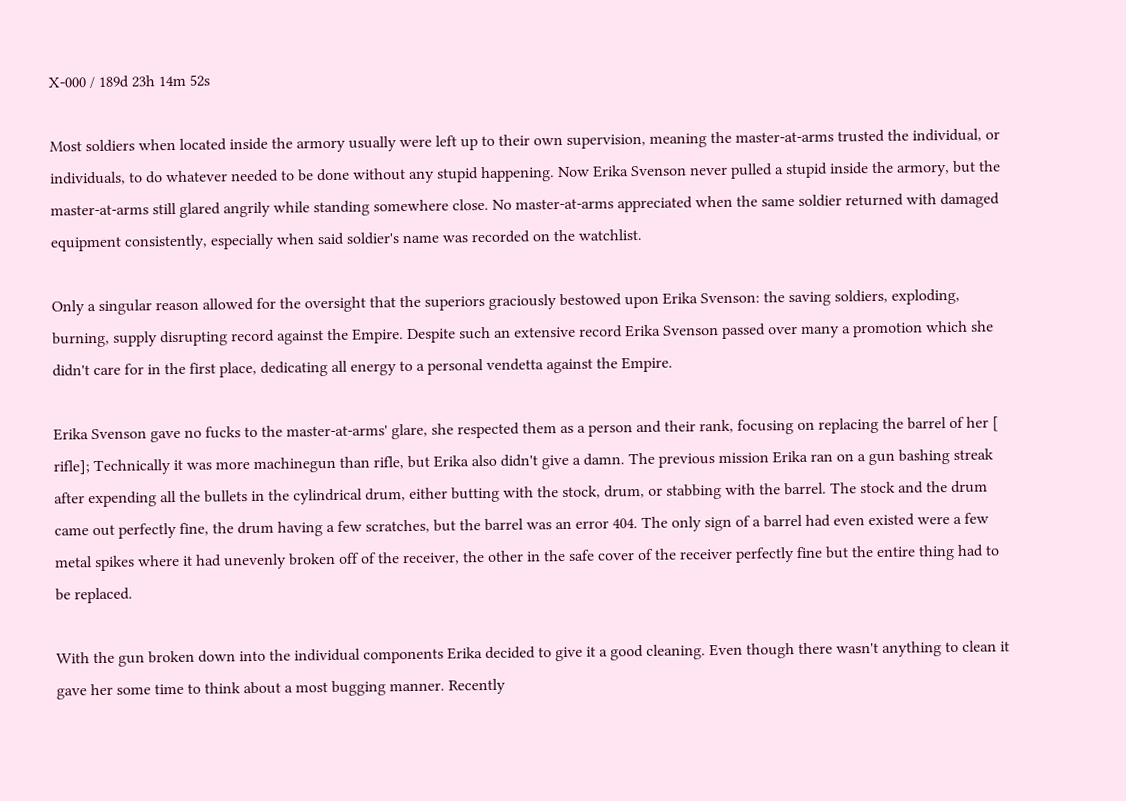X-000 / 189d 23h 14m 52s

Most soldiers when located inside the armory usually were left up to their own supervision, meaning the master-at-arms trusted the individual, or individuals, to do whatever needed to be done without any stupid happening. Now Erika Svenson never pulled a stupid inside the armory, but the master-at-arms still glared angrily while standing somewhere close. No master-at-arms appreciated when the same soldier returned with damaged equipment consistently, especially when said soldier's name was recorded on the watchlist.

Only a singular reason allowed for the oversight that the superiors graciously bestowed upon Erika Svenson: the saving soldiers, exploding, burning, supply disrupting record against the Empire. Despite such an extensive record Erika Svenson passed over many a promotion which she didn't care for in the first place, dedicating all energy to a personal vendetta against the Empire.

Erika Svenson gave no fucks to the master-at-arms' glare, she respected them as a person and their rank, focusing on replacing the barrel of her [ rifle]; Technically it was more machinegun than rifle, but Erika also didn't give a damn. The previous mission Erika ran on a gun bashing streak after expending all the bullets in the cylindrical drum, either butting with the stock, drum, or stabbing with the barrel. The stock and the drum came out perfectly fine, the drum having a few scratches, but the barrel was an error 404. The only sign of a barrel had even existed were a few metal spikes where it had unevenly broken off of the receiver, the other in the safe cover of the receiver perfectly fine but the entire thing had to be replaced.

With the gun broken down into the individual components Erika decided to give it a good cleaning. Even though there wasn't anything to clean it gave her some time to think about a most bugging manner. Recently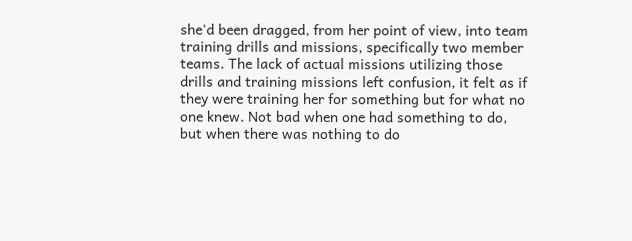she'd been dragged, from her point of view, into team training drills and missions, specifically two member teams. The lack of actual missions utilizing those drills and training missions left confusion, it felt as if they were training her for something but for what no one knew. Not bad when one had something to do, but when there was nothing to do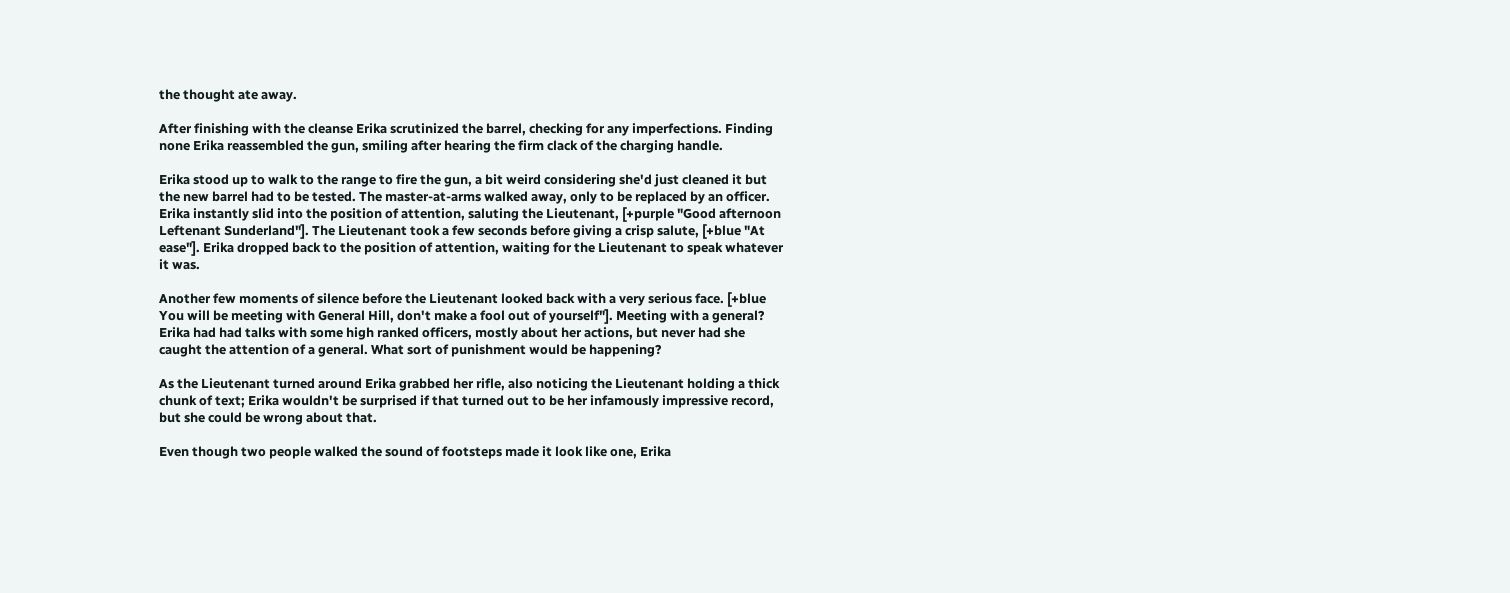the thought ate away.

After finishing with the cleanse Erika scrutinized the barrel, checking for any imperfections. Finding none Erika reassembled the gun, smiling after hearing the firm clack of the charging handle.

Erika stood up to walk to the range to fire the gun, a bit weird considering she'd just cleaned it but the new barrel had to be tested. The master-at-arms walked away, only to be replaced by an officer. Erika instantly slid into the position of attention, saluting the Lieutenant, [+purple "Good afternoon Leftenant Sunderland"]. The Lieutenant took a few seconds before giving a crisp salute, [+blue "At ease"]. Erika dropped back to the position of attention, waiting for the Lieutenant to speak whatever it was.

Another few moments of silence before the Lieutenant looked back with a very serious face. [+blue You will be meeting with General Hill, don't make a fool out of yourself"]. Meeting with a general? Erika had had talks with some high ranked officers, mostly about her actions, but never had she caught the attention of a general. What sort of punishment would be happening?

As the Lieutenant turned around Erika grabbed her rifle, also noticing the Lieutenant holding a thick chunk of text; Erika wouldn't be surprised if that turned out to be her infamously impressive record, but she could be wrong about that.

Even though two people walked the sound of footsteps made it look like one, Erika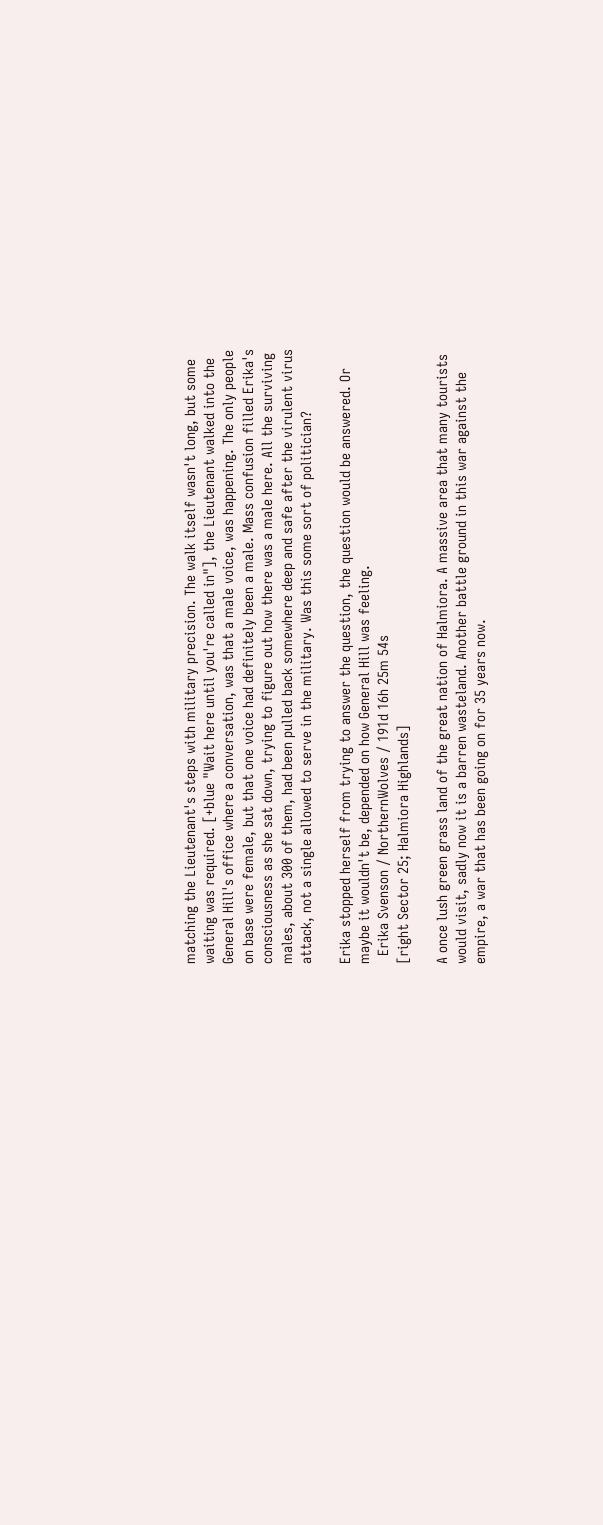matching the Lieutenant's steps with military precision. The walk itself wasn't long, but some waiting was required. [+blue "Wait here until you're called in"], the Lieutenant walked into the General Hill's office where a conversation, was that a male voice, was happening. The only people on base were female, but that one voice had definitely been a male. Mass confusion filled Erika's consciousness as she sat down, trying to figure out how there was a male here. All the surviving males, about 300 of them, had been pulled back somewhere deep and safe after the virulent virus attack, not a single allowed to serve in the military. Was this some sort of politician?

Erika stopped herself from trying to answer the question, the question would be answered. Or maybe it wouldn't be, depended on how General Hill was feeling.
  Erika Svenson / NorthernWolves / 191d 16h 25m 54s
[right Sector 25; Halmiora Highlands]

A once lush green grass land of the great nation of Halmiora. A massive area that many tourists would visit, sadly now it is a barren wasteland. Another battle ground in this war against the empire, a war that has been going on for 35 years now.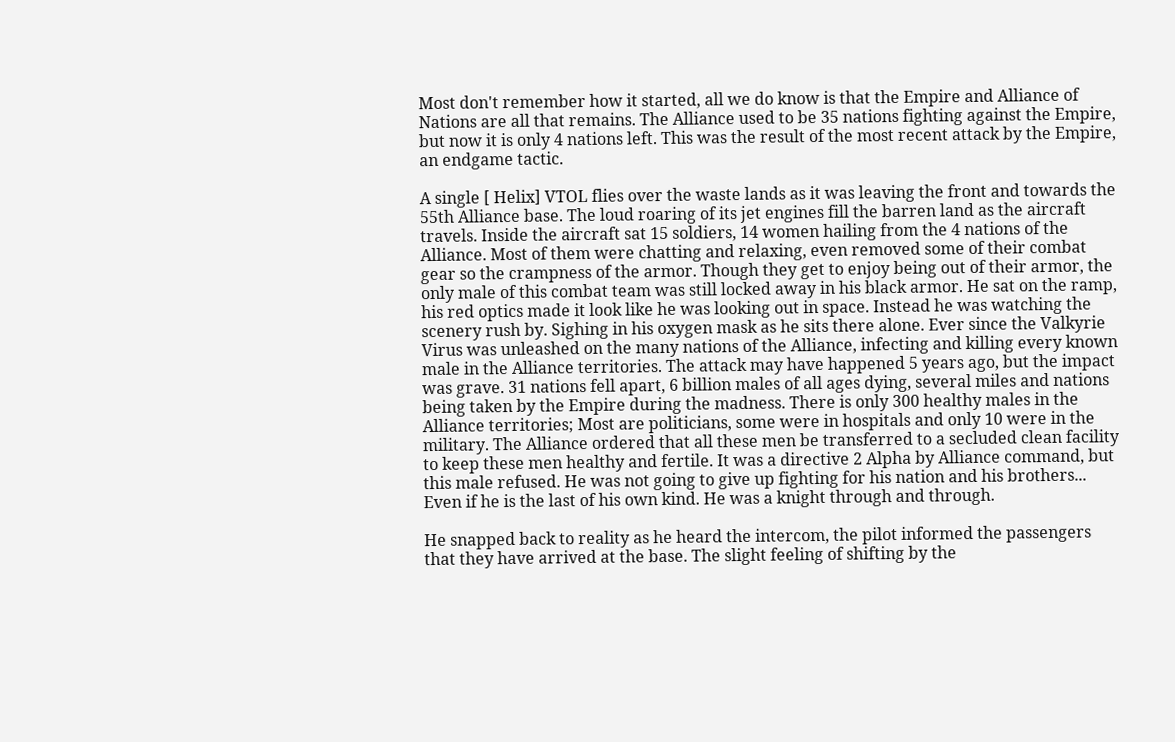Most don't remember how it started, all we do know is that the Empire and Alliance of Nations are all that remains. The Alliance used to be 35 nations fighting against the Empire, but now it is only 4 nations left. This was the result of the most recent attack by the Empire, an endgame tactic.

A single [ Helix] VTOL flies over the waste lands as it was leaving the front and towards the 55th Alliance base. The loud roaring of its jet engines fill the barren land as the aircraft travels. Inside the aircraft sat 15 soldiers, 14 women hailing from the 4 nations of the Alliance. Most of them were chatting and relaxing, even removed some of their combat gear so the crampness of the armor. Though they get to enjoy being out of their armor, the only male of this combat team was still locked away in his black armor. He sat on the ramp, his red optics made it look like he was looking out in space. Instead he was watching the scenery rush by. Sighing in his oxygen mask as he sits there alone. Ever since the Valkyrie Virus was unleashed on the many nations of the Alliance, infecting and killing every known male in the Alliance territories. The attack may have happened 5 years ago, but the impact was grave. 31 nations fell apart, 6 billion males of all ages dying, several miles and nations being taken by the Empire during the madness. There is only 300 healthy males in the Alliance territories; Most are politicians, some were in hospitals and only 10 were in the military. The Alliance ordered that all these men be transferred to a secluded clean facility to keep these men healthy and fertile. It was a directive 2 Alpha by Alliance command, but this male refused. He was not going to give up fighting for his nation and his brothers... Even if he is the last of his own kind. He was a knight through and through.

He snapped back to reality as he heard the intercom, the pilot informed the passengers that they have arrived at the base. The slight feeling of shifting by the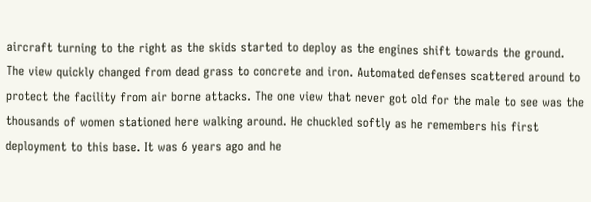aircraft turning to the right as the skids started to deploy as the engines shift towards the ground. The view quickly changed from dead grass to concrete and iron. Automated defenses scattered around to protect the facility from air borne attacks. The one view that never got old for the male to see was the thousands of women stationed here walking around. He chuckled softly as he remembers his first deployment to this base. It was 6 years ago and he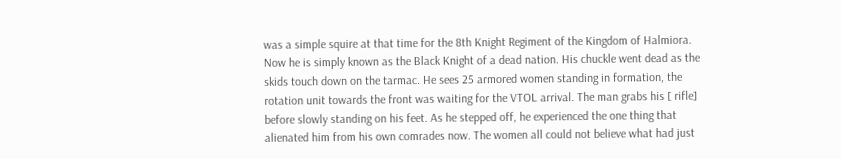was a simple squire at that time for the 8th Knight Regiment of the Kingdom of Halmiora. Now he is simply known as the Black Knight of a dead nation. His chuckle went dead as the skids touch down on the tarmac. He sees 25 armored women standing in formation, the rotation unit towards the front was waiting for the VTOL arrival. The man grabs his [ rifle] before slowly standing on his feet. As he stepped off, he experienced the one thing that alienated him from his own comrades now. The women all could not believe what had just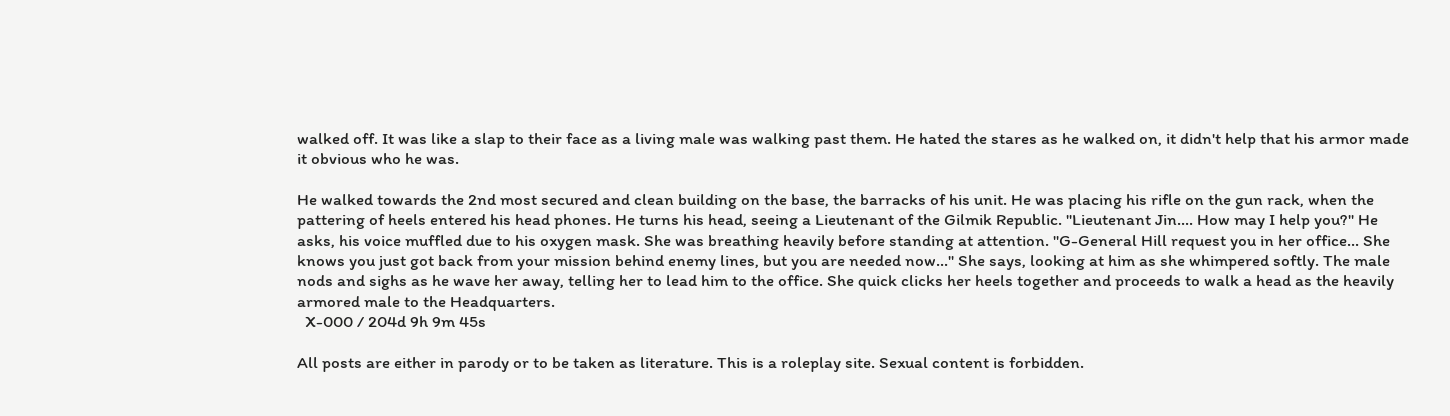walked off. It was like a slap to their face as a living male was walking past them. He hated the stares as he walked on, it didn't help that his armor made it obvious who he was.

He walked towards the 2nd most secured and clean building on the base, the barracks of his unit. He was placing his rifle on the gun rack, when the pattering of heels entered his head phones. He turns his head, seeing a Lieutenant of the Gilmik Republic. "Lieutenant Jin.... How may I help you?" He asks, his voice muffled due to his oxygen mask. She was breathing heavily before standing at attention. "G-General Hill request you in her office... She knows you just got back from your mission behind enemy lines, but you are needed now..." She says, looking at him as she whimpered softly. The male nods and sighs as he wave her away, telling her to lead him to the office. She quick clicks her heels together and proceeds to walk a head as the heavily armored male to the Headquarters.
  X-000 / 204d 9h 9m 45s

All posts are either in parody or to be taken as literature. This is a roleplay site. Sexual content is forbidden.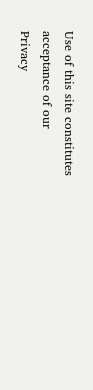Use of this site constitutes acceptance of our
Privacy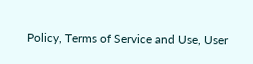Policy, Terms of Service and Use, User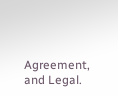Agreement, and Legal.